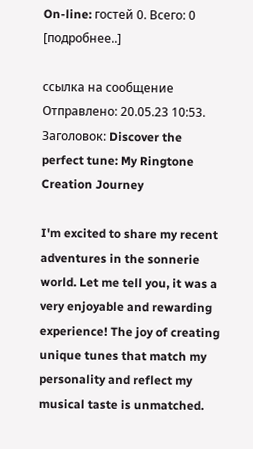On-line: гостей 0. Всего: 0 [подробнее..]

ссылка на сообщение  Отправлено: 20.05.23 10:53. Заголовок: Discover the perfect tune: My Ringtone Creation Journey

I'm excited to share my recent adventures in the sonnerie world. Let me tell you, it was a very enjoyable and rewarding experience! The joy of creating unique tunes that match my personality and reflect my musical taste is unmatched.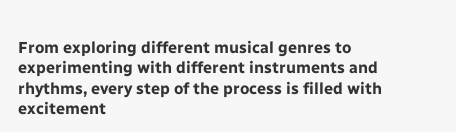From exploring different musical genres to experimenting with different instruments and rhythms, every step of the process is filled with excitement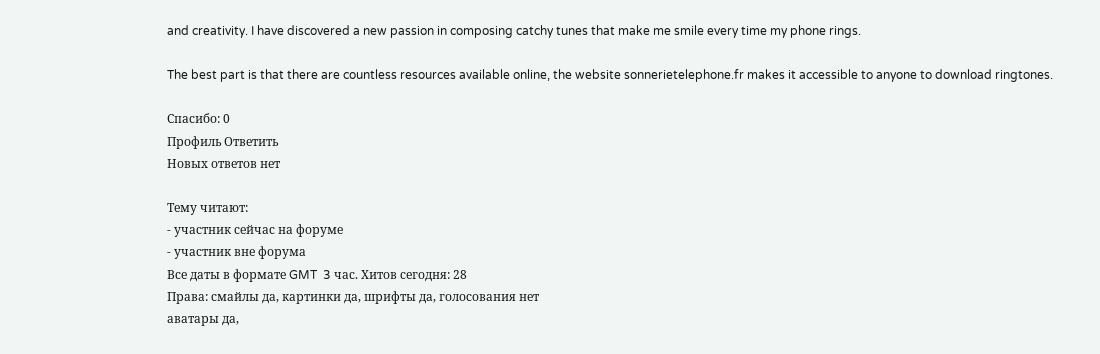and creativity. I have discovered a new passion in composing catchy tunes that make me smile every time my phone rings.

The best part is that there are countless resources available online, the website sonnerietelephone.fr makes it accessible to anyone to download ringtones.

Спасибо: 0
Профиль Ответить
Новых ответов нет

Тему читают:
- участник сейчас на форуме
- участник вне форума
Все даты в формате GMT  3 час. Хитов сегодня: 28
Права: смайлы да, картинки да, шрифты да, голосования нет
аватары да,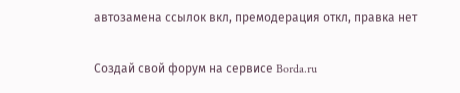автозамена ссылок вкл, премодерация откл, правка нет

Создай свой форум на сервисе Borda.ru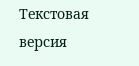Текстовая версия